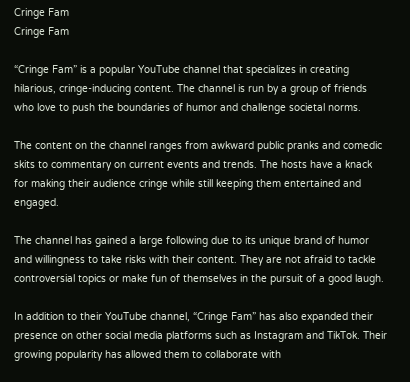Cringe Fam
Cringe Fam

“Cringe Fam” is a popular YouTube channel that specializes in creating hilarious, cringe-inducing content. The channel is run by a group of friends who love to push the boundaries of humor and challenge societal norms.

The content on the channel ranges from awkward public pranks and comedic skits to commentary on current events and trends. The hosts have a knack for making their audience cringe while still keeping them entertained and engaged.

The channel has gained a large following due to its unique brand of humor and willingness to take risks with their content. They are not afraid to tackle controversial topics or make fun of themselves in the pursuit of a good laugh.

In addition to their YouTube channel, “Cringe Fam” has also expanded their presence on other social media platforms such as Instagram and TikTok. Their growing popularity has allowed them to collaborate with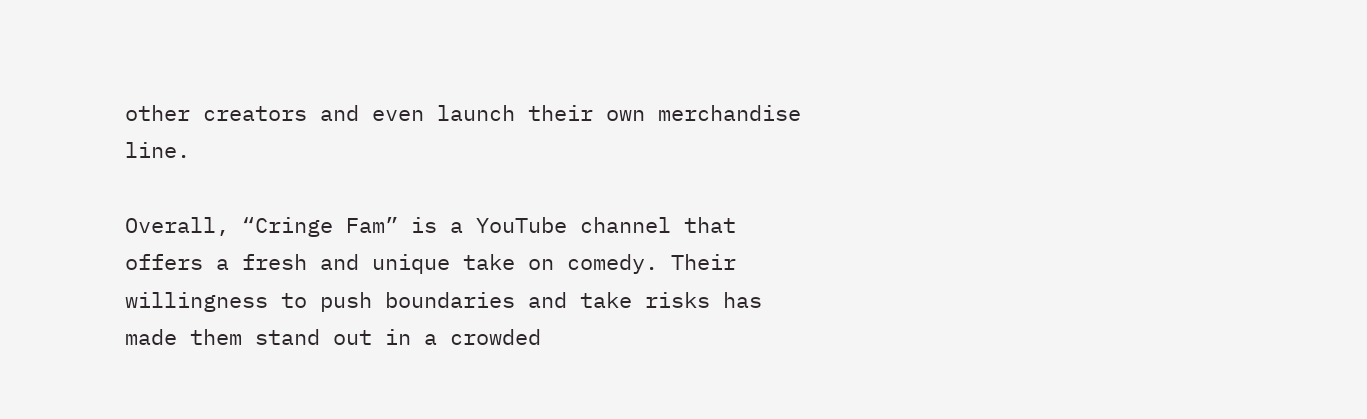other creators and even launch their own merchandise line.

Overall, “Cringe Fam” is a YouTube channel that offers a fresh and unique take on comedy. Their willingness to push boundaries and take risks has made them stand out in a crowded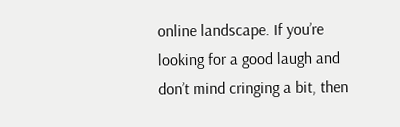online landscape. If you’re looking for a good laugh and don’t mind cringing a bit, then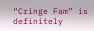“Cringe Fam” is definitely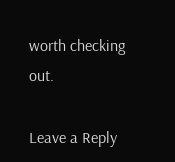worth checking out.

Leave a Reply